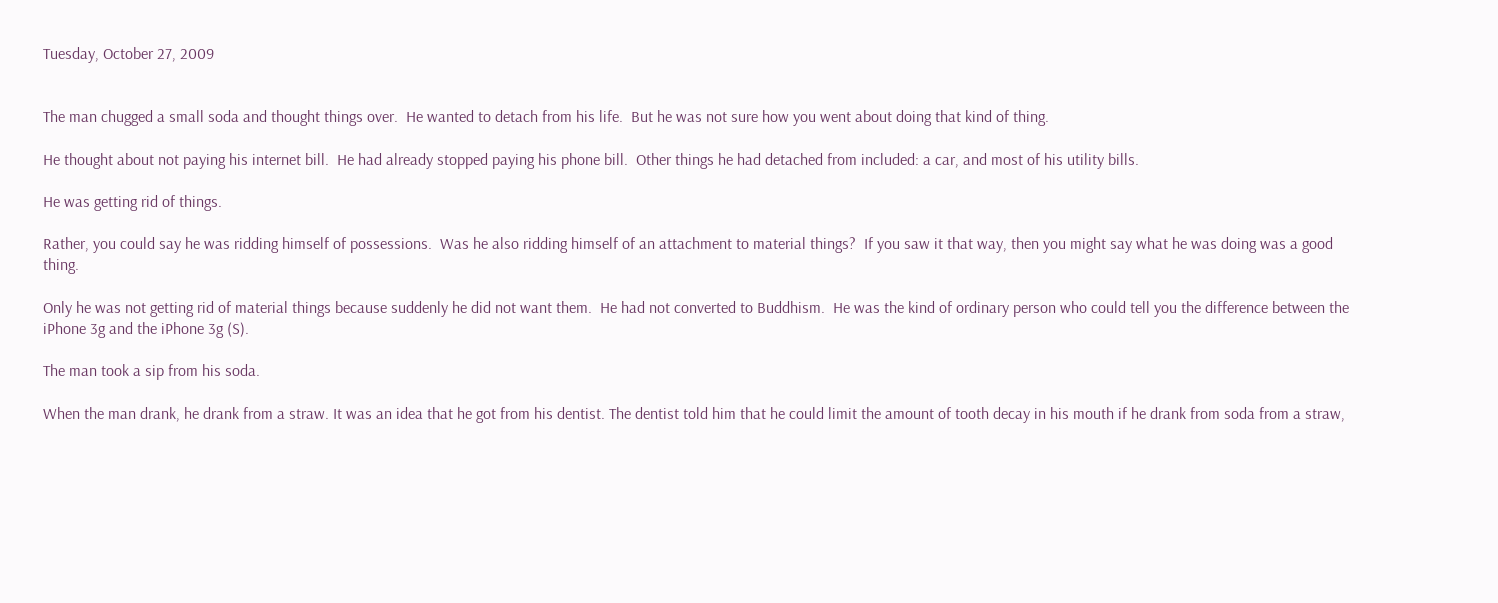Tuesday, October 27, 2009


The man chugged a small soda and thought things over.  He wanted to detach from his life.  But he was not sure how you went about doing that kind of thing.

He thought about not paying his internet bill.  He had already stopped paying his phone bill.  Other things he had detached from included: a car, and most of his utility bills.

He was getting rid of things.

Rather, you could say he was ridding himself of possessions.  Was he also ridding himself of an attachment to material things?  If you saw it that way, then you might say what he was doing was a good thing.

Only he was not getting rid of material things because suddenly he did not want them.  He had not converted to Buddhism.  He was the kind of ordinary person who could tell you the difference between the iPhone 3g and the iPhone 3g (S).

The man took a sip from his soda.

When the man drank, he drank from a straw. It was an idea that he got from his dentist. The dentist told him that he could limit the amount of tooth decay in his mouth if he drank from soda from a straw,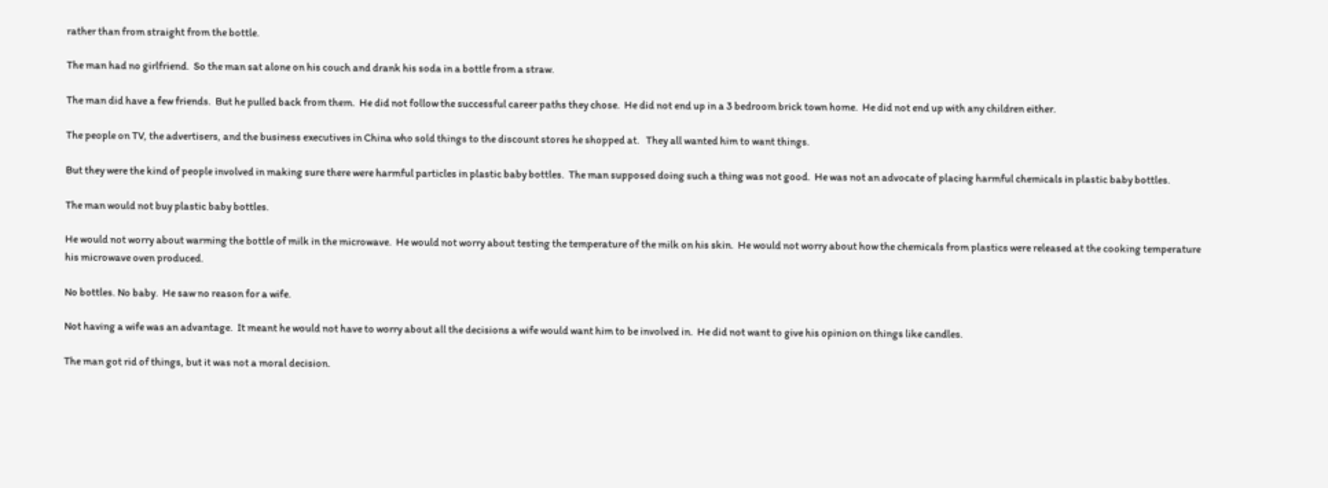rather than from straight from the bottle.

The man had no girlfriend.  So the man sat alone on his couch and drank his soda in a bottle from a straw.

The man did have a few friends.  But he pulled back from them.  He did not follow the successful career paths they chose.  He did not end up in a 3 bedroom brick town home.  He did not end up with any children either.

The people on TV, the advertisers, and the business executives in China who sold things to the discount stores he shopped at.   They all wanted him to want things.

But they were the kind of people involved in making sure there were harmful particles in plastic baby bottles.  The man supposed doing such a thing was not good.  He was not an advocate of placing harmful chemicals in plastic baby bottles.

The man would not buy plastic baby bottles.

He would not worry about warming the bottle of milk in the microwave.  He would not worry about testing the temperature of the milk on his skin.  He would not worry about how the chemicals from plastics were released at the cooking temperature his microwave oven produced.

No bottles. No baby.  He saw no reason for a wife.

Not having a wife was an advantage.  It meant he would not have to worry about all the decisions a wife would want him to be involved in.  He did not want to give his opinion on things like candles.

The man got rid of things, but it was not a moral decision.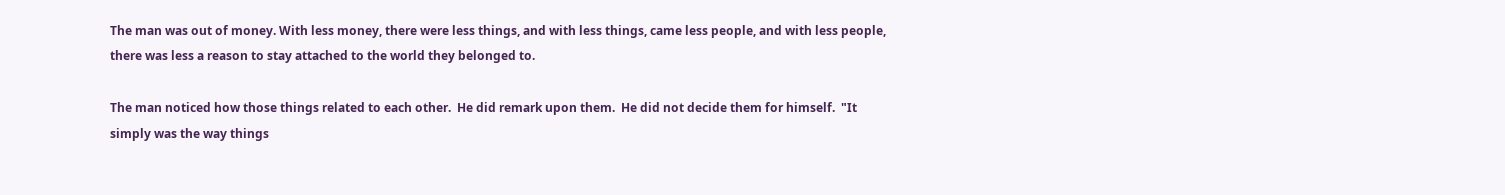The man was out of money. With less money, there were less things, and with less things, came less people, and with less people, there was less a reason to stay attached to the world they belonged to.

The man noticed how those things related to each other.  He did remark upon them.  He did not decide them for himself.  "It simply was the way things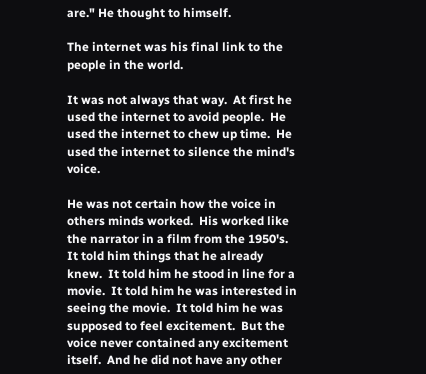are." He thought to himself.

The internet was his final link to the people in the world.

It was not always that way.  At first he used the internet to avoid people.  He used the internet to chew up time.  He used the internet to silence the mind's voice.

He was not certain how the voice in others minds worked.  His worked like the narrator in a film from the 1950's.  It told him things that he already knew.  It told him he stood in line for a movie.  It told him he was interested in seeing the movie.  It told him he was supposed to feel excitement.  But the voice never contained any excitement itself.  And he did not have any other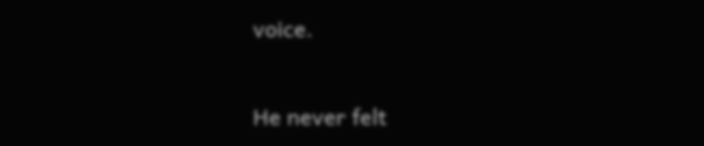voice.

He never felt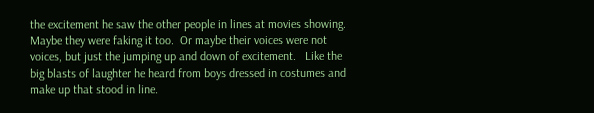the excitement he saw the other people in lines at movies showing.  Maybe they were faking it too.  Or maybe their voices were not voices, but just the jumping up and down of excitement.   Like the big blasts of laughter he heard from boys dressed in costumes and make up that stood in line.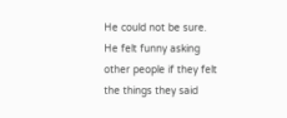He could not be sure.  He felt funny asking other people if they felt the things they said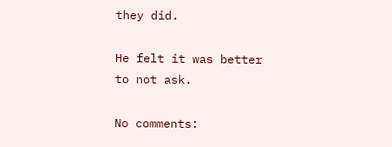they did.

He felt it was better to not ask.

No comments: